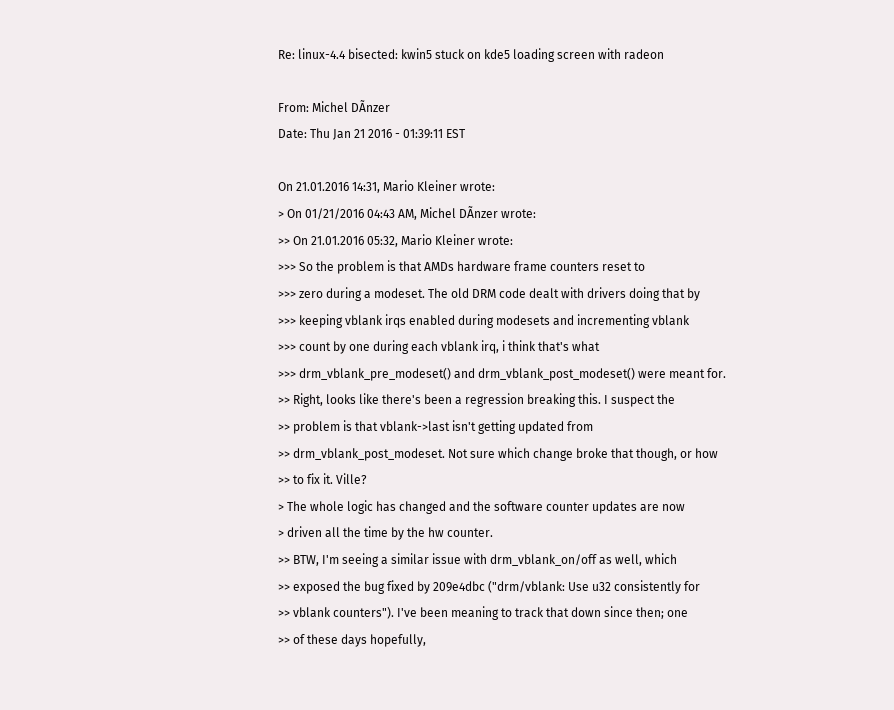Re: linux-4.4 bisected: kwin5 stuck on kde5 loading screen with radeon

From: Michel DÃnzer
Date: Thu Jan 21 2016 - 01:39:11 EST

On 21.01.2016 14:31, Mario Kleiner wrote:
> On 01/21/2016 04:43 AM, Michel DÃnzer wrote:
>> On 21.01.2016 05:32, Mario Kleiner wrote:
>>> So the problem is that AMDs hardware frame counters reset to
>>> zero during a modeset. The old DRM code dealt with drivers doing that by
>>> keeping vblank irqs enabled during modesets and incrementing vblank
>>> count by one during each vblank irq, i think that's what
>>> drm_vblank_pre_modeset() and drm_vblank_post_modeset() were meant for.
>> Right, looks like there's been a regression breaking this. I suspect the
>> problem is that vblank->last isn't getting updated from
>> drm_vblank_post_modeset. Not sure which change broke that though, or how
>> to fix it. Ville?
> The whole logic has changed and the software counter updates are now
> driven all the time by the hw counter.
>> BTW, I'm seeing a similar issue with drm_vblank_on/off as well, which
>> exposed the bug fixed by 209e4dbc ("drm/vblank: Use u32 consistently for
>> vblank counters"). I've been meaning to track that down since then; one
>> of these days hopefully,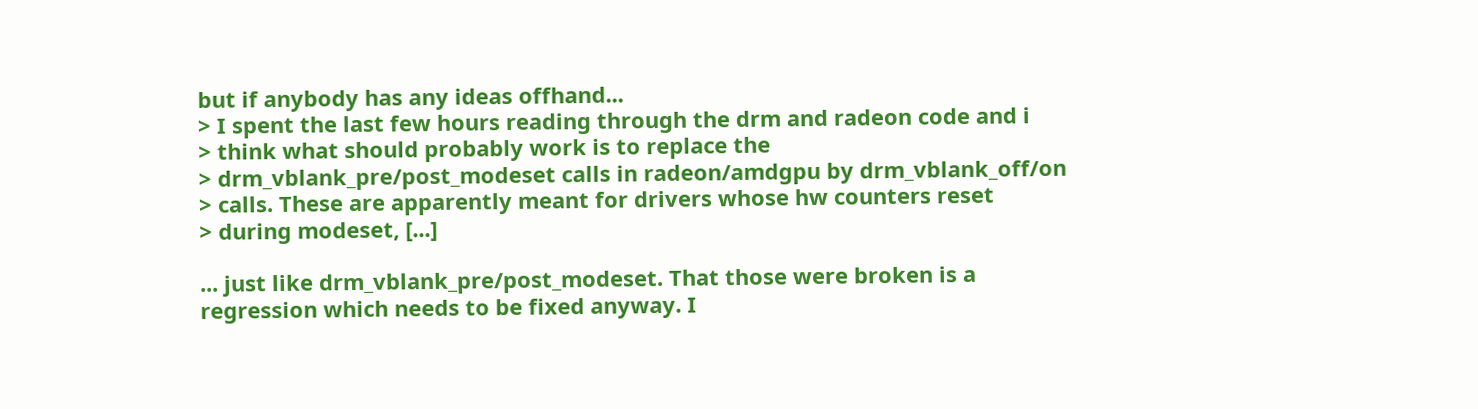but if anybody has any ideas offhand...
> I spent the last few hours reading through the drm and radeon code and i
> think what should probably work is to replace the
> drm_vblank_pre/post_modeset calls in radeon/amdgpu by drm_vblank_off/on
> calls. These are apparently meant for drivers whose hw counters reset
> during modeset, [...]

... just like drm_vblank_pre/post_modeset. That those were broken is a
regression which needs to be fixed anyway. I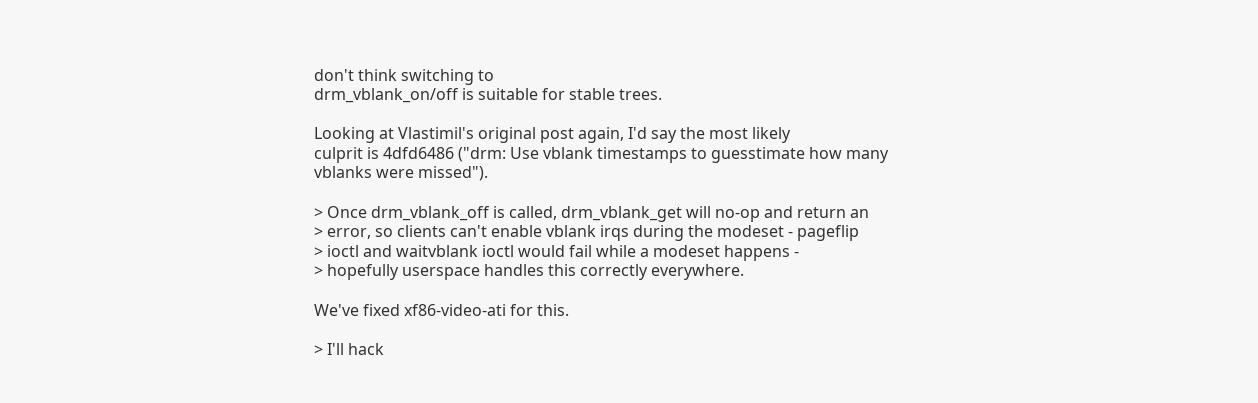don't think switching to
drm_vblank_on/off is suitable for stable trees.

Looking at Vlastimil's original post again, I'd say the most likely
culprit is 4dfd6486 ("drm: Use vblank timestamps to guesstimate how many
vblanks were missed").

> Once drm_vblank_off is called, drm_vblank_get will no-op and return an
> error, so clients can't enable vblank irqs during the modeset - pageflip
> ioctl and waitvblank ioctl would fail while a modeset happens -
> hopefully userspace handles this correctly everywhere.

We've fixed xf86-video-ati for this.

> I'll hack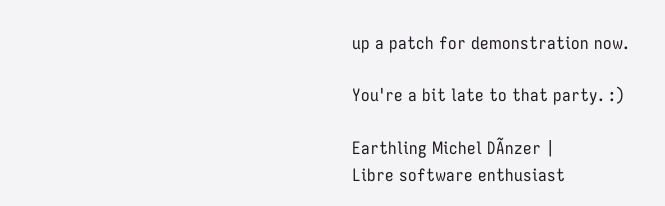up a patch for demonstration now.

You're a bit late to that party. :)

Earthling Michel DÃnzer |
Libre software enthusiast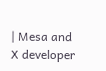| Mesa and X developer